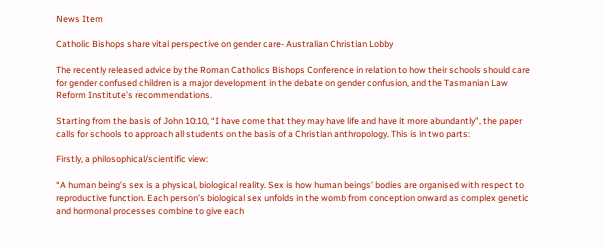News Item

Catholic Bishops share vital perspective on gender care- Australian Christian Lobby

The recently released advice by the Roman Catholics Bishops Conference in relation to how their schools should care for gender confused children is a major development in the debate on gender confusion, and the Tasmanian Law Reform Institute’s recommendations.

Starting from the basis of John 10:10, “I have come that they may have life and have it more abundantly”, the paper calls for schools to approach all students on the basis of a Christian anthropology. This is in two parts:

Firstly, a philosophical/scientific view:

“A human being’s sex is a physical, biological reality. Sex is how human beings’ bodies are organised with respect to reproductive function. Each person’s biological sex unfolds in the womb from conception onward as complex genetic and hormonal processes combine to give each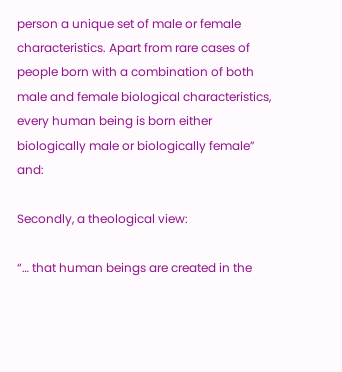person a unique set of male or female characteristics. Apart from rare cases of people born with a combination of both male and female biological characteristics, every human being is born either biologically male or biologically female” and:

Secondly, a theological view:

“… that human beings are created in the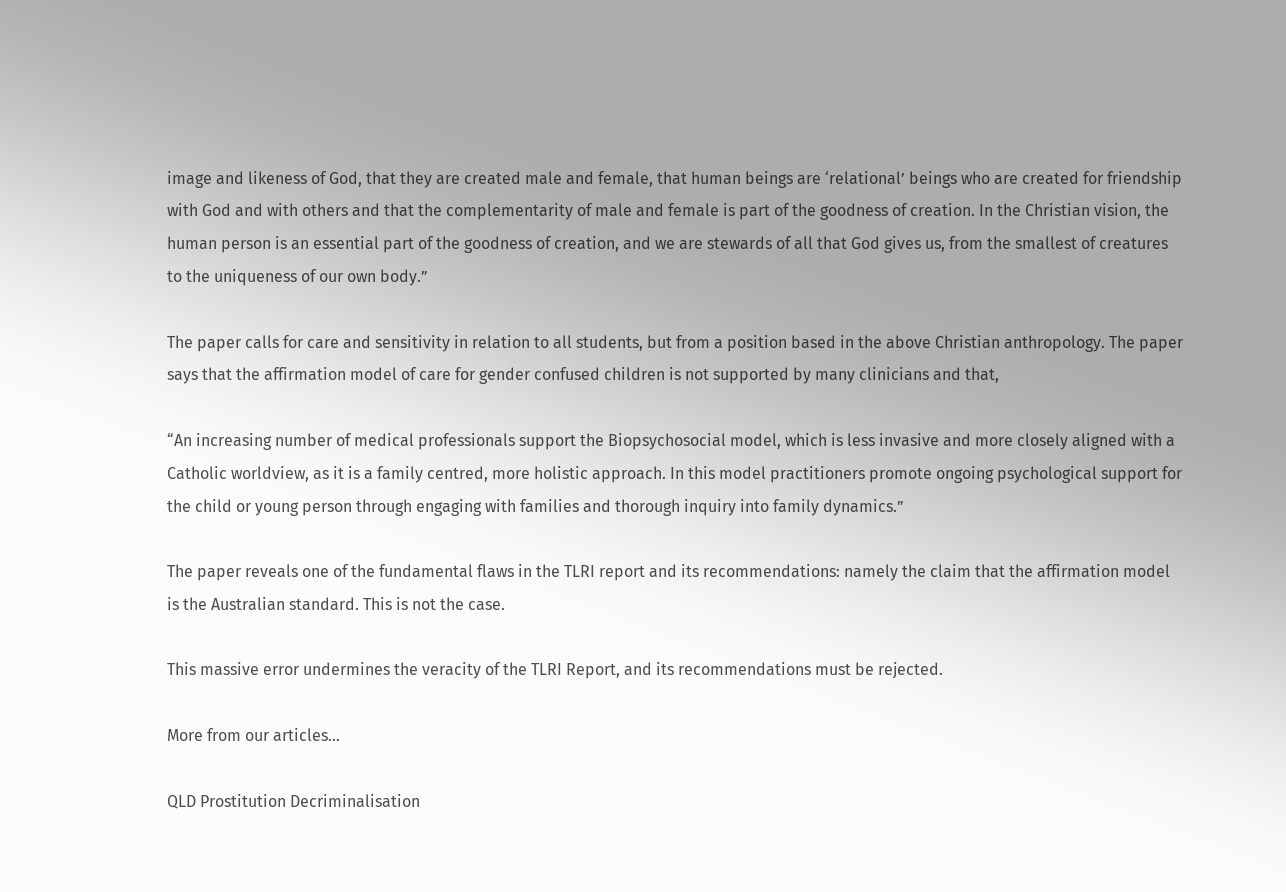image and likeness of God, that they are created male and female, that human beings are ‘relational’ beings who are created for friendship with God and with others and that the complementarity of male and female is part of the goodness of creation. In the Christian vision, the human person is an essential part of the goodness of creation, and we are stewards of all that God gives us, from the smallest of creatures to the uniqueness of our own body.”

The paper calls for care and sensitivity in relation to all students, but from a position based in the above Christian anthropology. The paper says that the affirmation model of care for gender confused children is not supported by many clinicians and that,

“An increasing number of medical professionals support the Biopsychosocial model, which is less invasive and more closely aligned with a Catholic worldview, as it is a family centred, more holistic approach. In this model practitioners promote ongoing psychological support for the child or young person through engaging with families and thorough inquiry into family dynamics.”

The paper reveals one of the fundamental flaws in the TLRI report and its recommendations: namely the claim that the affirmation model is the Australian standard. This is not the case.

This massive error undermines the veracity of the TLRI Report, and its recommendations must be rejected.

More from our articles…

QLD Prostitution Decriminalisation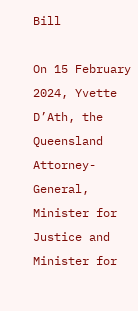Bill

On 15 February 2024, Yvette D’Ath, the Queensland Attorney-General, Minister for Justice and Minister for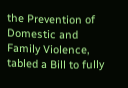the Prevention of Domestic and Family Violence, tabled a Bill to fully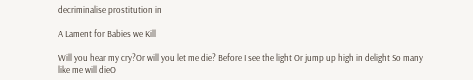decriminalise prostitution in

A Lament for Babies we Kill

Will you hear my cry?Or will you let me die? Before I see the light Or jump up high in delight So many like me will dieO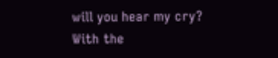will you hear my cry? With the